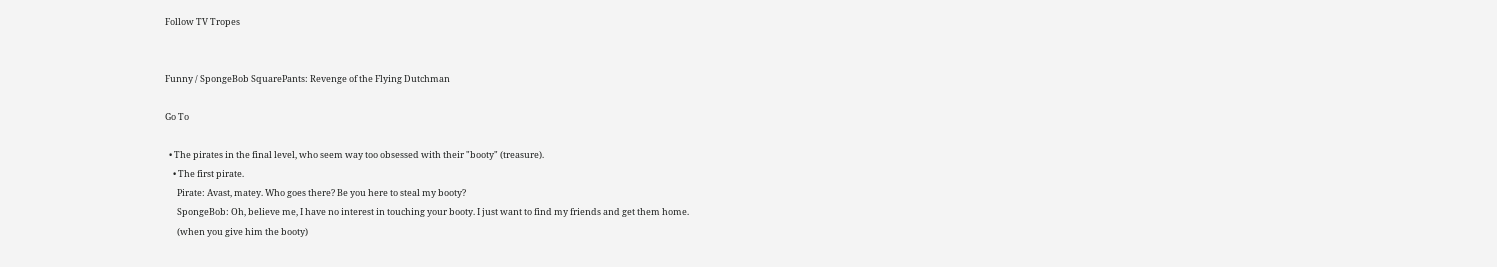Follow TV Tropes


Funny / SpongeBob SquarePants: Revenge of the Flying Dutchman

Go To

  • The pirates in the final level, who seem way too obsessed with their "booty" (treasure).
    • The first pirate.
      Pirate: Avast, matey. Who goes there? Be you here to steal my booty?
      SpongeBob: Oh, believe me, I have no interest in touching your booty. I just want to find my friends and get them home.
      (when you give him the booty)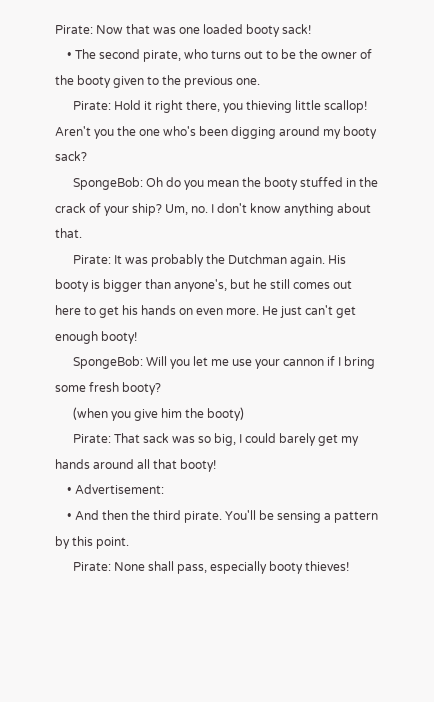Pirate: Now that was one loaded booty sack!
    • The second pirate, who turns out to be the owner of the booty given to the previous one.
      Pirate: Hold it right there, you thieving little scallop! Aren't you the one who's been digging around my booty sack?
      SpongeBob: Oh do you mean the booty stuffed in the crack of your ship? Um, no. I don't know anything about that.
      Pirate: It was probably the Dutchman again. His booty is bigger than anyone's, but he still comes out here to get his hands on even more. He just can't get enough booty!
      SpongeBob: Will you let me use your cannon if I bring some fresh booty?
      (when you give him the booty)
      Pirate: That sack was so big, I could barely get my hands around all that booty!
    • Advertisement:
    • And then the third pirate. You'll be sensing a pattern by this point.
      Pirate: None shall pass, especially booty thieves!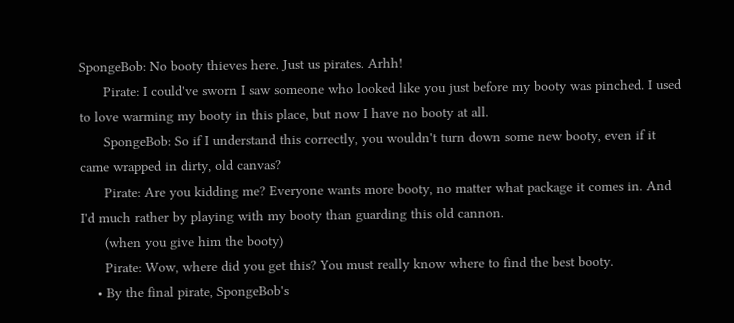SpongeBob: No booty thieves here. Just us pirates. Arhh!
      Pirate: I could've sworn I saw someone who looked like you just before my booty was pinched. I used to love warming my booty in this place, but now I have no booty at all.
      SpongeBob: So if I understand this correctly, you wouldn't turn down some new booty, even if it came wrapped in dirty, old canvas?
      Pirate: Are you kidding me? Everyone wants more booty, no matter what package it comes in. And I'd much rather by playing with my booty than guarding this old cannon.
      (when you give him the booty)
      Pirate: Wow, where did you get this? You must really know where to find the best booty.
    • By the final pirate, SpongeBob's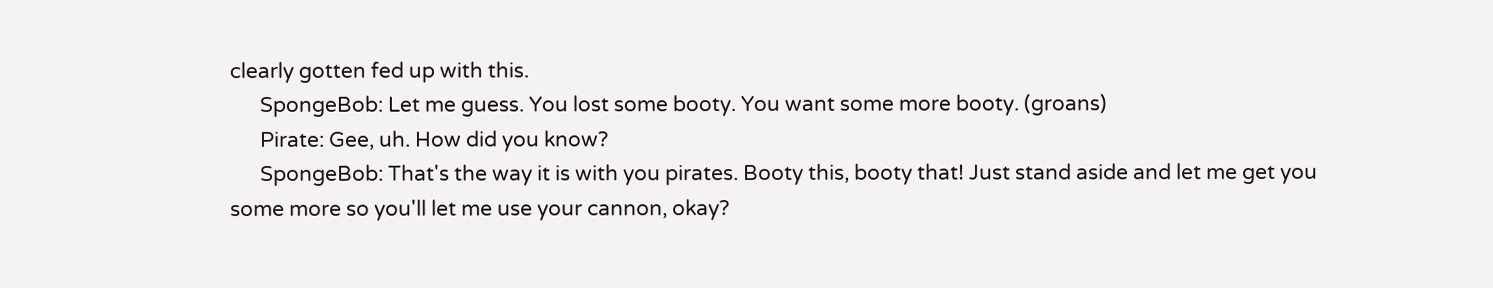clearly gotten fed up with this.
      SpongeBob: Let me guess. You lost some booty. You want some more booty. (groans)
      Pirate: Gee, uh. How did you know?
      SpongeBob: That's the way it is with you pirates. Booty this, booty that! Just stand aside and let me get you some more so you'll let me use your cannon, okay?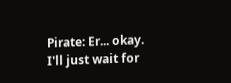Pirate: Er... okay. I'll just wait for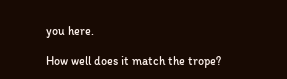you here.

How well does it match the trope?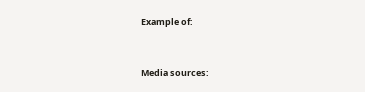Example of:


Media sources: